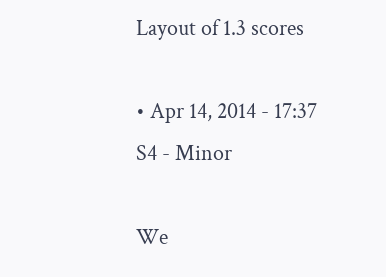Layout of 1.3 scores

• Apr 14, 2014 - 17:37
S4 - Minor

We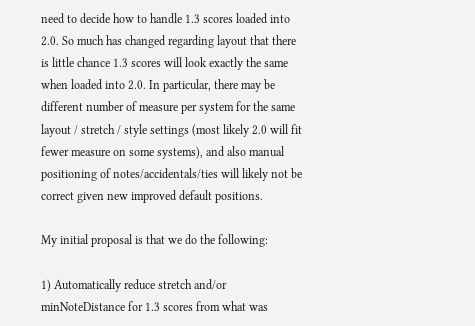need to decide how to handle 1.3 scores loaded into 2.0. So much has changed regarding layout that there is little chance 1.3 scores will look exactly the same when loaded into 2.0. In particular, there may be different number of measure per system for the same layout / stretch / style settings (most likely 2.0 will fit fewer measure on some systems), and also manual positioning of notes/accidentals/ties will likely not be correct given new improved default positions.

My initial proposal is that we do the following:

1) Automatically reduce stretch and/or minNoteDistance for 1.3 scores from what was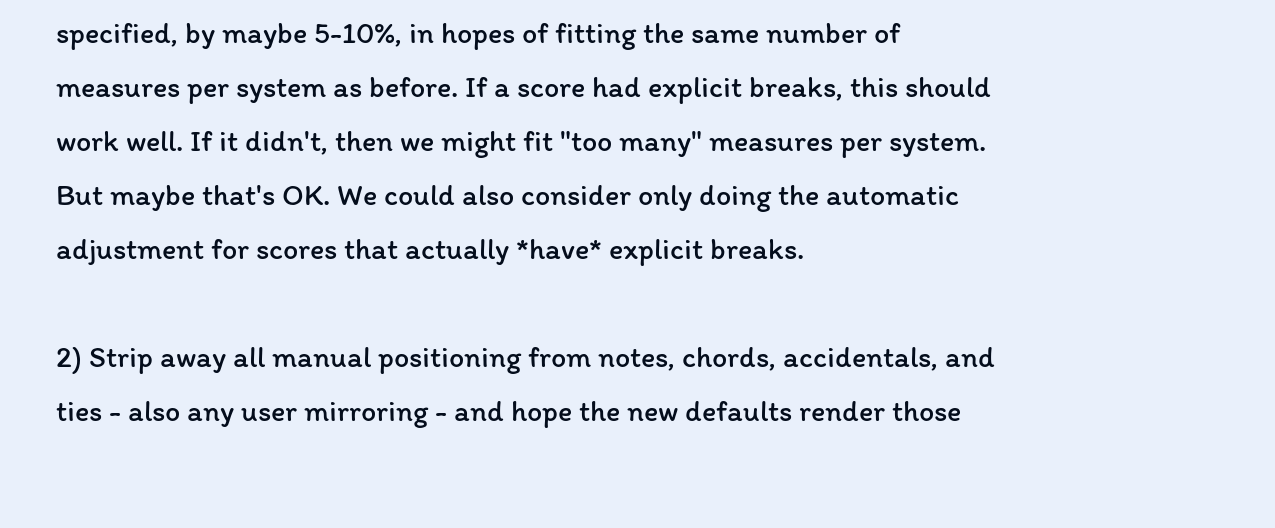specified, by maybe 5-10%, in hopes of fitting the same number of measures per system as before. If a score had explicit breaks, this should work well. If it didn't, then we might fit "too many" measures per system. But maybe that's OK. We could also consider only doing the automatic adjustment for scores that actually *have* explicit breaks.

2) Strip away all manual positioning from notes, chords, accidentals, and ties - also any user mirroring - and hope the new defaults render those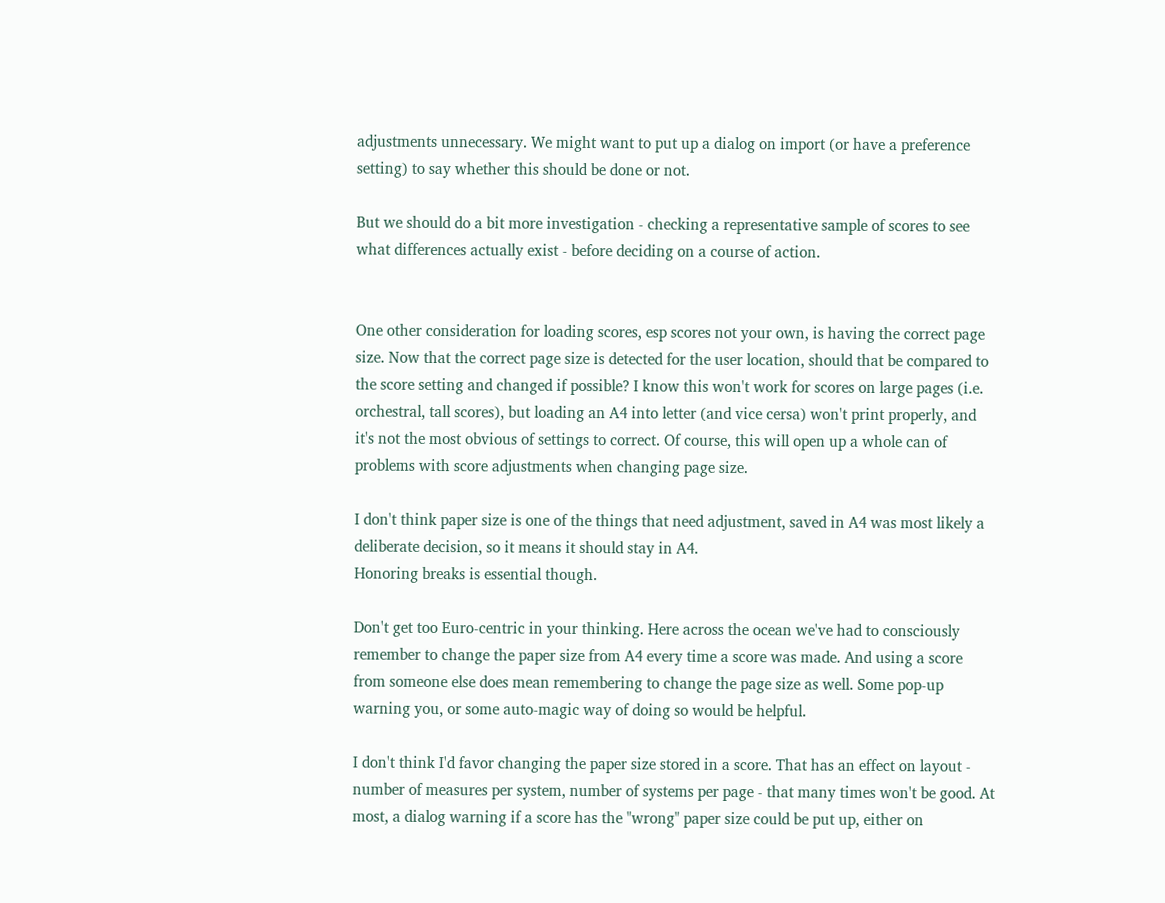adjustments unnecessary. We might want to put up a dialog on import (or have a preference setting) to say whether this should be done or not.

But we should do a bit more investigation - checking a representative sample of scores to see what differences actually exist - before deciding on a course of action.


One other consideration for loading scores, esp scores not your own, is having the correct page size. Now that the correct page size is detected for the user location, should that be compared to the score setting and changed if possible? I know this won't work for scores on large pages (i.e. orchestral, tall scores), but loading an A4 into letter (and vice cersa) won't print properly, and it's not the most obvious of settings to correct. Of course, this will open up a whole can of problems with score adjustments when changing page size.

I don't think paper size is one of the things that need adjustment, saved in A4 was most likely a deliberate decision, so it means it should stay in A4.
Honoring breaks is essential though.

Don't get too Euro-centric in your thinking. Here across the ocean we've had to consciously remember to change the paper size from A4 every time a score was made. And using a score from someone else does mean remembering to change the page size as well. Some pop-up warning you, or some auto-magic way of doing so would be helpful.

I don't think I'd favor changing the paper size stored in a score. That has an effect on layout - number of measures per system, number of systems per page - that many times won't be good. At most, a dialog warning if a score has the "wrong" paper size could be put up, either on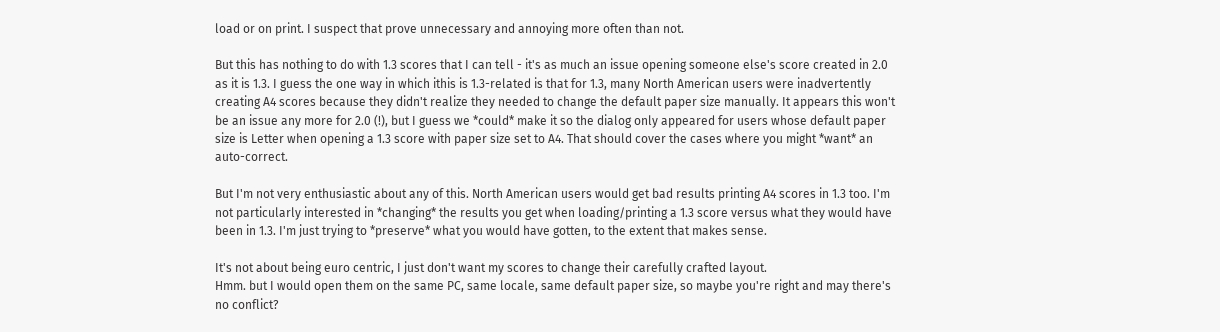load or on print. I suspect that prove unnecessary and annoying more often than not.

But this has nothing to do with 1.3 scores that I can tell - it's as much an issue opening someone else's score created in 2.0 as it is 1.3. I guess the one way in which ithis is 1.3-related is that for 1.3, many North American users were inadvertently creating A4 scores because they didn't realize they needed to change the default paper size manually. It appears this won't be an issue any more for 2.0 (!), but I guess we *could* make it so the dialog only appeared for users whose default paper size is Letter when opening a 1.3 score with paper size set to A4. That should cover the cases where you might *want* an auto-correct.

But I'm not very enthusiastic about any of this. North American users would get bad results printing A4 scores in 1.3 too. I'm not particularly interested in *changing* the results you get when loading/printing a 1.3 score versus what they would have been in 1.3. I'm just trying to *preserve* what you would have gotten, to the extent that makes sense.

It's not about being euro centric, I just don't want my scores to change their carefully crafted layout.
Hmm. but I would open them on the same PC, same locale, same default paper size, so maybe you're right and may there's no conflict?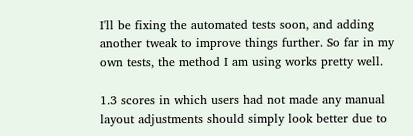I'll be fixing the automated tests soon, and adding another tweak to improve things further. So far in my own tests, the method I am using works pretty well.

1.3 scores in which users had not made any manual layout adjustments should simply look better due to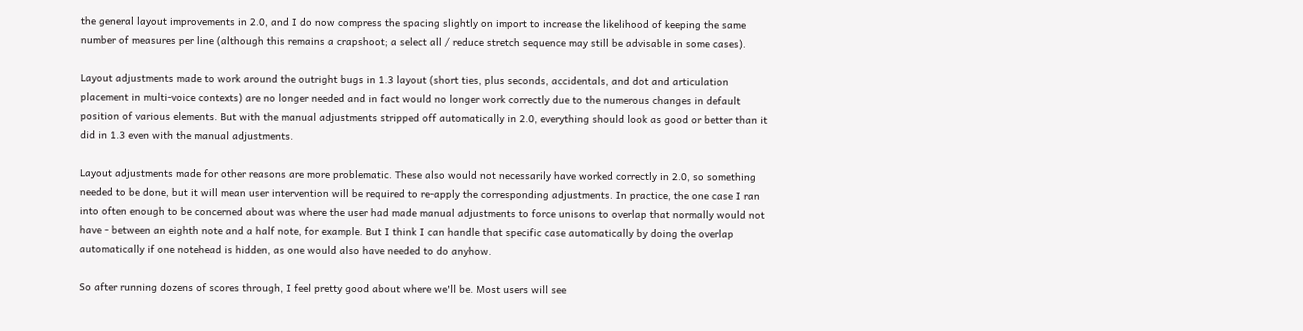the general layout improvements in 2.0, and I do now compress the spacing slightly on import to increase the likelihood of keeping the same number of measures per line (although this remains a crapshoot; a select all / reduce stretch sequence may still be advisable in some cases).

Layout adjustments made to work around the outright bugs in 1.3 layout (short ties, plus seconds, accidentals, and dot and articulation placement in multi-voice contexts) are no longer needed and in fact would no longer work correctly due to the numerous changes in default position of various elements. But with the manual adjustments stripped off automatically in 2.0, everything should look as good or better than it did in 1.3 even with the manual adjustments.

Layout adjustments made for other reasons are more problematic. These also would not necessarily have worked correctly in 2.0, so something needed to be done, but it will mean user intervention will be required to re-apply the corresponding adjustments. In practice, the one case I ran into often enough to be concerned about was where the user had made manual adjustments to force unisons to overlap that normally would not have - between an eighth note and a half note, for example. But I think I can handle that specific case automatically by doing the overlap automatically if one notehead is hidden, as one would also have needed to do anyhow.

So after running dozens of scores through, I feel pretty good about where we'll be. Most users will see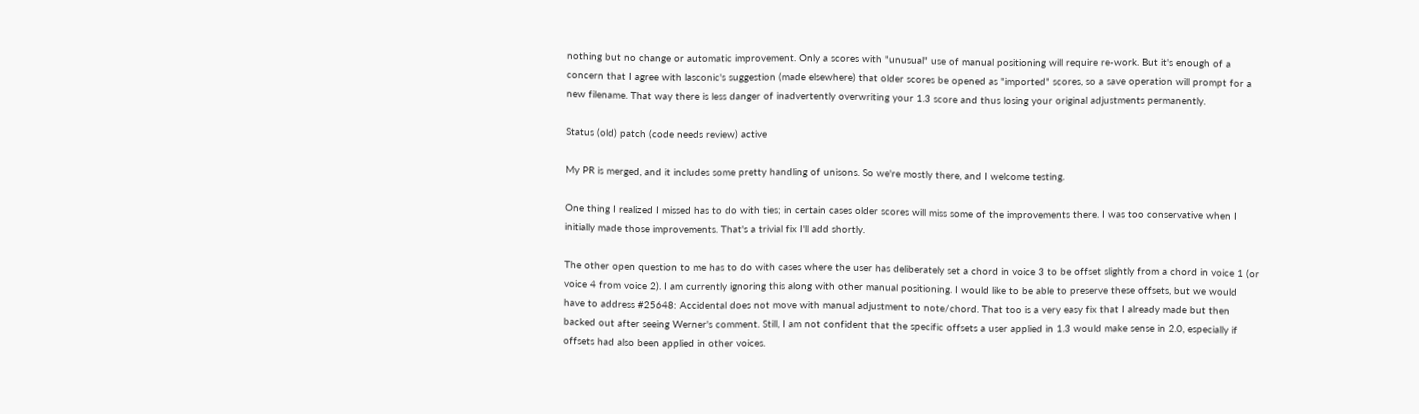nothing but no change or automatic improvement. Only a scores with "unusual" use of manual positioning will require re-work. But it's enough of a concern that I agree with lasconic's suggestion (made elsewhere) that older scores be opened as "imported" scores, so a save operation will prompt for a new filename. That way there is less danger of inadvertently overwriting your 1.3 score and thus losing your original adjustments permanently.

Status (old) patch (code needs review) active

My PR is merged, and it includes some pretty handling of unisons. So we're mostly there, and I welcome testing.

One thing I realized I missed has to do with ties; in certain cases older scores will miss some of the improvements there. I was too conservative when I initially made those improvements. That's a trivial fix I'll add shortly.

The other open question to me has to do with cases where the user has deliberately set a chord in voice 3 to be offset slightly from a chord in voice 1 (or voice 4 from voice 2). I am currently ignoring this along with other manual positioning. I would like to be able to preserve these offsets, but we would have to address #25648: Accidental does not move with manual adjustment to note/chord. That too is a very easy fix that I already made but then backed out after seeing Werner's comment. Still, I am not confident that the specific offsets a user applied in 1.3 would make sense in 2.0, especially if offsets had also been applied in other voices.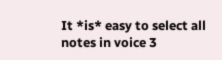It *is* easy to select all notes in voice 3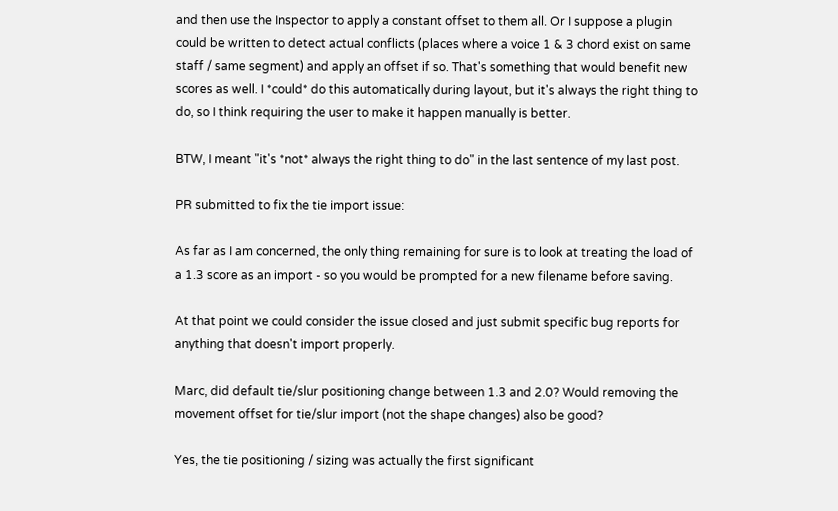and then use the Inspector to apply a constant offset to them all. Or I suppose a plugin could be written to detect actual conflicts (places where a voice 1 & 3 chord exist on same staff / same segment) and apply an offset if so. That's something that would benefit new scores as well. I *could* do this automatically during layout, but it's always the right thing to do, so I think requiring the user to make it happen manually is better.

BTW, I meant "it's *not* always the right thing to do" in the last sentence of my last post.

PR submitted to fix the tie import issue:

As far as I am concerned, the only thing remaining for sure is to look at treating the load of a 1.3 score as an import - so you would be prompted for a new filename before saving.

At that point we could consider the issue closed and just submit specific bug reports for anything that doesn't import properly.

Marc, did default tie/slur positioning change between 1.3 and 2.0? Would removing the movement offset for tie/slur import (not the shape changes) also be good?

Yes, the tie positioning / sizing was actually the first significant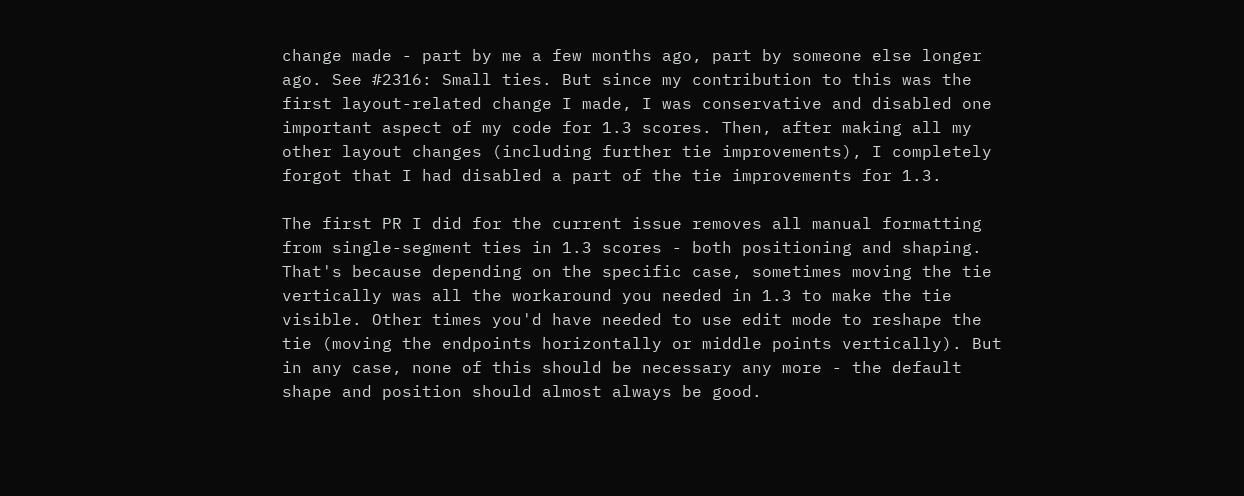change made - part by me a few months ago, part by someone else longer ago. See #2316: Small ties. But since my contribution to this was the first layout-related change I made, I was conservative and disabled one important aspect of my code for 1.3 scores. Then, after making all my other layout changes (including further tie improvements), I completely forgot that I had disabled a part of the tie improvements for 1.3.

The first PR I did for the current issue removes all manual formatting from single-segment ties in 1.3 scores - both positioning and shaping. That's because depending on the specific case, sometimes moving the tie vertically was all the workaround you needed in 1.3 to make the tie visible. Other times you'd have needed to use edit mode to reshape the tie (moving the endpoints horizontally or middle points vertically). But in any case, none of this should be necessary any more - the default shape and position should almost always be good.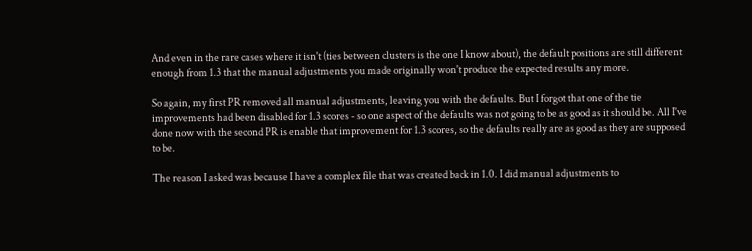And even in the rare cases where it isn't (ties between clusters is the one I know about), the default positions are still different enough from 1.3 that the manual adjustments you made originally won't produce the expected results any more.

So again, my first PR removed all manual adjustments, leaving you with the defaults. But I forgot that one of the tie improvements had been disabled for 1.3 scores - so one aspect of the defaults was not going to be as good as it should be. All I've done now with the second PR is enable that improvement for 1.3 scores, so the defaults really are as good as they are supposed to be.

The reason I asked was because I have a complex file that was created back in 1.0. I did manual adjustments to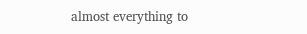almost everything to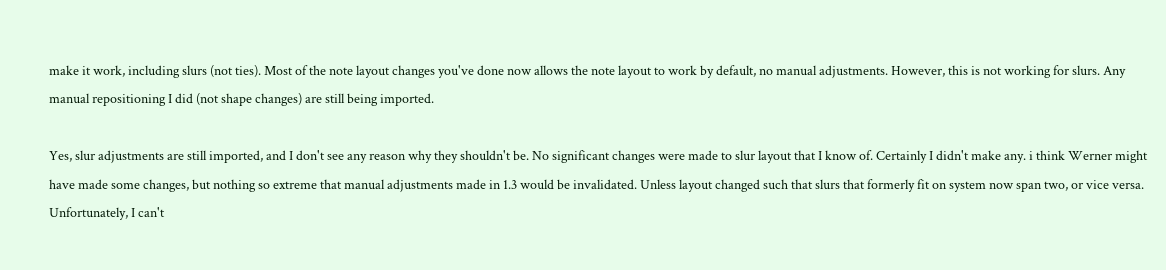make it work, including slurs (not ties). Most of the note layout changes you've done now allows the note layout to work by default, no manual adjustments. However, this is not working for slurs. Any manual repositioning I did (not shape changes) are still being imported.

Yes, slur adjustments are still imported, and I don't see any reason why they shouldn't be. No significant changes were made to slur layout that I know of. Certainly I didn't make any. i think Werner might have made some changes, but nothing so extreme that manual adjustments made in 1.3 would be invalidated. Unless layout changed such that slurs that formerly fit on system now span two, or vice versa. Unfortunately, I can't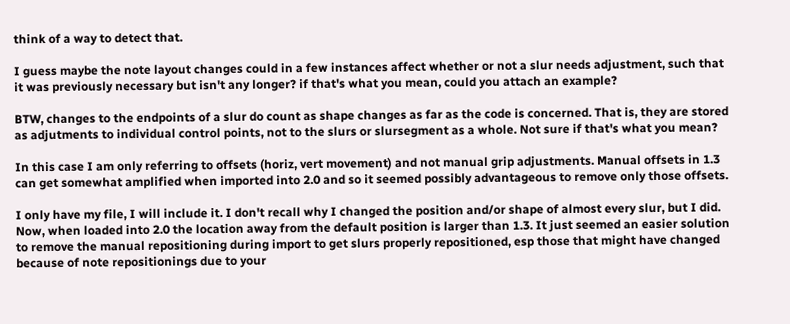think of a way to detect that.

I guess maybe the note layout changes could in a few instances affect whether or not a slur needs adjustment, such that it was previously necessary but isn't any longer? if that's what you mean, could you attach an example?

BTW, changes to the endpoints of a slur do count as shape changes as far as the code is concerned. That is, they are stored as adjutments to individual control points, not to the slurs or slursegment as a whole. Not sure if that's what you mean?

In this case I am only referring to offsets (horiz, vert movement) and not manual grip adjustments. Manual offsets in 1.3 can get somewhat amplified when imported into 2.0 and so it seemed possibly advantageous to remove only those offsets.

I only have my file, I will include it. I don't recall why I changed the position and/or shape of almost every slur, but I did. Now, when loaded into 2.0 the location away from the default position is larger than 1.3. It just seemed an easier solution to remove the manual repositioning during import to get slurs properly repositioned, esp those that might have changed because of note repositionings due to your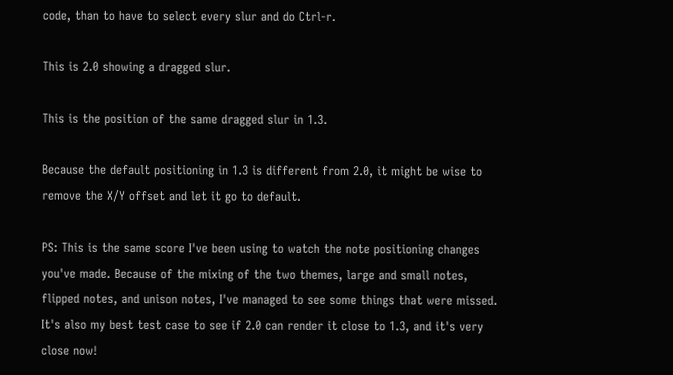code, than to have to select every slur and do Ctrl-r.

This is 2.0 showing a dragged slur.

This is the position of the same dragged slur in 1.3.

Because the default positioning in 1.3 is different from 2.0, it might be wise to remove the X/Y offset and let it go to default.

PS: This is the same score I've been using to watch the note positioning changes you've made. Because of the mixing of the two themes, large and small notes, flipped notes, and unison notes, I've managed to see some things that were missed. It's also my best test case to see if 2.0 can render it close to 1.3, and it's very close now!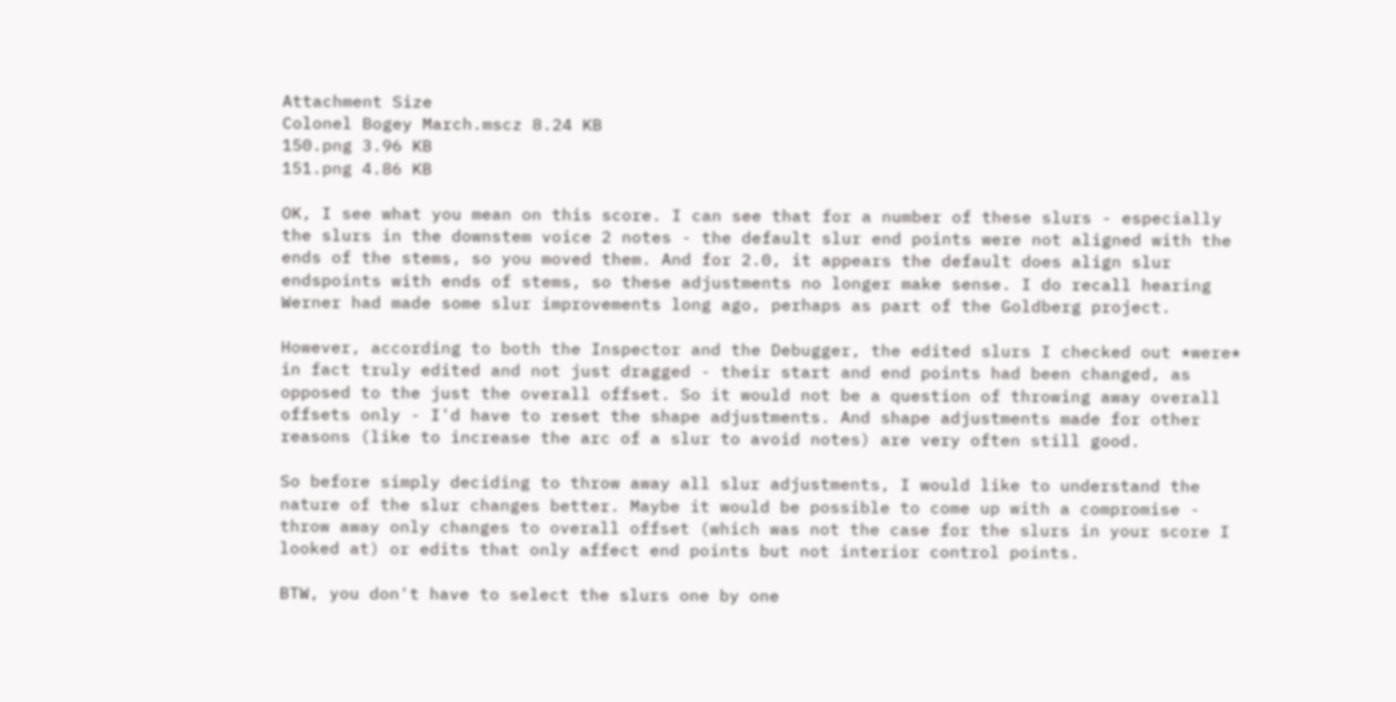Attachment Size
Colonel Bogey March.mscz 8.24 KB
150.png 3.96 KB
151.png 4.86 KB

OK, I see what you mean on this score. I can see that for a number of these slurs - especially the slurs in the downstem voice 2 notes - the default slur end points were not aligned with the ends of the stems, so you moved them. And for 2.0, it appears the default does align slur endspoints with ends of stems, so these adjustments no longer make sense. I do recall hearing Werner had made some slur improvements long ago, perhaps as part of the Goldberg project.

However, according to both the Inspector and the Debugger, the edited slurs I checked out *were* in fact truly edited and not just dragged - their start and end points had been changed, as opposed to the just the overall offset. So it would not be a question of throwing away overall offsets only - I'd have to reset the shape adjustments. And shape adjustments made for other reasons (like to increase the arc of a slur to avoid notes) are very often still good.

So before simply deciding to throw away all slur adjustments, I would like to understand the nature of the slur changes better. Maybe it would be possible to come up with a compromise - throw away only changes to overall offset (which was not the case for the slurs in your score I looked at) or edits that only affect end points but not interior control points.

BTW, you don't have to select the slurs one by one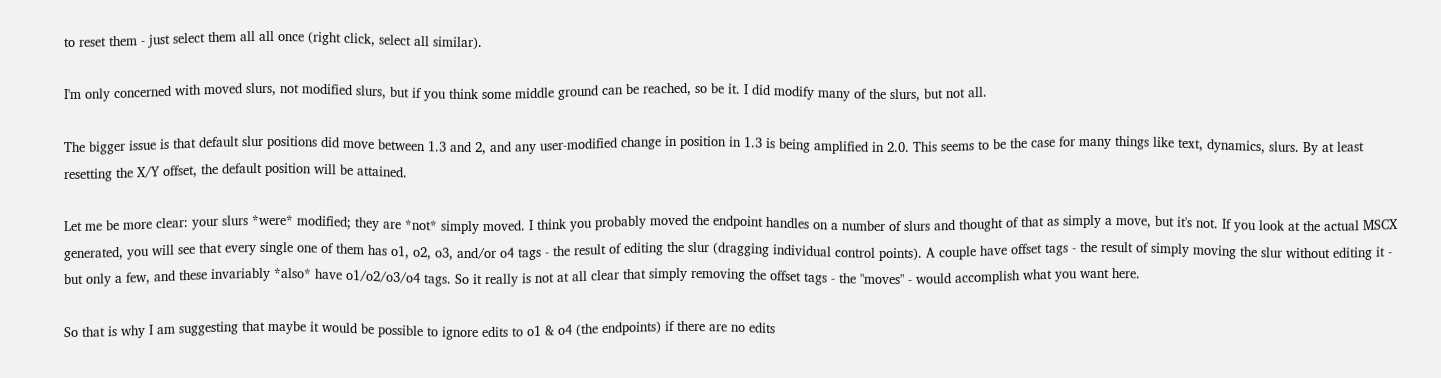to reset them - just select them all all once (right click, select all similar).

I'm only concerned with moved slurs, not modified slurs, but if you think some middle ground can be reached, so be it. I did modify many of the slurs, but not all.

The bigger issue is that default slur positions did move between 1.3 and 2, and any user-modified change in position in 1.3 is being amplified in 2.0. This seems to be the case for many things like text, dynamics, slurs. By at least resetting the X/Y offset, the default position will be attained.

Let me be more clear: your slurs *were* modified; they are *not* simply moved. I think you probably moved the endpoint handles on a number of slurs and thought of that as simply a move, but it's not. If you look at the actual MSCX generated, you will see that every single one of them has o1, o2, o3, and/or o4 tags - the result of editing the slur (dragging individual control points). A couple have offset tags - the result of simply moving the slur without editing it - but only a few, and these invariably *also* have o1/o2/o3/o4 tags. So it really is not at all clear that simply removing the offset tags - the "moves" - would accomplish what you want here.

So that is why I am suggesting that maybe it would be possible to ignore edits to o1 & o4 (the endpoints) if there are no edits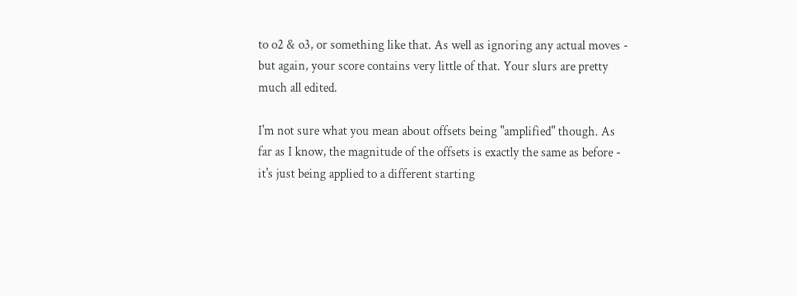to o2 & o3, or something like that. As well as ignoring any actual moves - but again, your score contains very little of that. Your slurs are pretty much all edited.

I'm not sure what you mean about offsets being "amplified" though. As far as I know, the magnitude of the offsets is exactly the same as before - it's just being applied to a different starting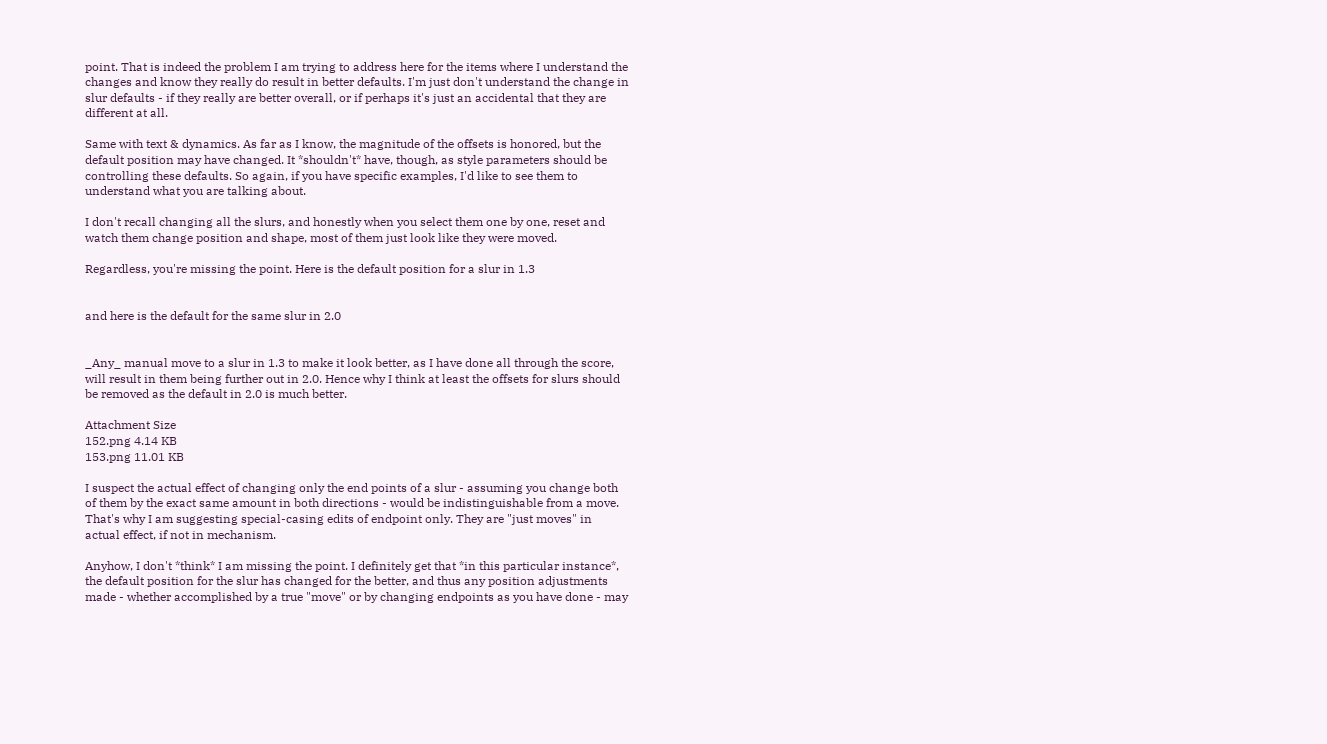point. That is indeed the problem I am trying to address here for the items where I understand the changes and know they really do result in better defaults. I'm just don't understand the change in slur defaults - if they really are better overall, or if perhaps it's just an accidental that they are different at all.

Same with text & dynamics. As far as I know, the magnitude of the offsets is honored, but the default position may have changed. It *shouldn't* have, though, as style parameters should be controlling these defaults. So again, if you have specific examples, I'd like to see them to understand what you are talking about.

I don't recall changing all the slurs, and honestly when you select them one by one, reset and watch them change position and shape, most of them just look like they were moved.

Regardless, you're missing the point. Here is the default position for a slur in 1.3


and here is the default for the same slur in 2.0


_Any_ manual move to a slur in 1.3 to make it look better, as I have done all through the score, will result in them being further out in 2.0. Hence why I think at least the offsets for slurs should be removed as the default in 2.0 is much better.

Attachment Size
152.png 4.14 KB
153.png 11.01 KB

I suspect the actual effect of changing only the end points of a slur - assuming you change both of them by the exact same amount in both directions - would be indistinguishable from a move. That's why I am suggesting special-casing edits of endpoint only. They are "just moves" in actual effect, if not in mechanism.

Anyhow, I don't *think* I am missing the point. I definitely get that *in this particular instance*, the default position for the slur has changed for the better, and thus any position adjustments made - whether accomplished by a true "move" or by changing endpoints as you have done - may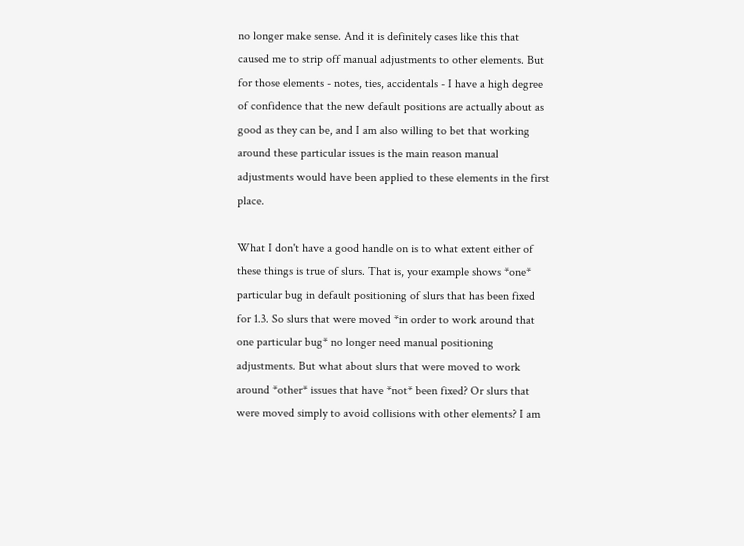no longer make sense. And it is definitely cases like this that caused me to strip off manual adjustments to other elements. But for those elements - notes, ties, accidentals - I have a high degree of confidence that the new default positions are actually about as good as they can be, and I am also willing to bet that working around these particular issues is the main reason manual adjustments would have been applied to these elements in the first place.

What I don't have a good handle on is to what extent either of these things is true of slurs. That is, your example shows *one* particular bug in default positioning of slurs that has been fixed for 1.3. So slurs that were moved *in order to work around that one particular bug* no longer need manual positioning adjustments. But what about slurs that were moved to work around *other* issues that have *not* been fixed? Or slurs that were moved simply to avoid collisions with other elements? I am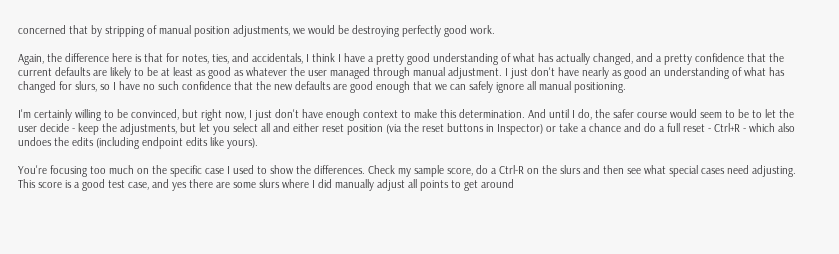concerned that by stripping of manual position adjustments, we would be destroying perfectly good work.

Again, the difference here is that for notes, ties, and accidentals, I think I have a pretty good understanding of what has actually changed, and a pretty confidence that the current defaults are likely to be at least as good as whatever the user managed through manual adjustment. I just don't have nearly as good an understanding of what has changed for slurs, so I have no such confidence that the new defaults are good enough that we can safely ignore all manual positioning.

I'm certainly willing to be convinced, but right now, I just don't have enough context to make this determination. And until I do, the safer course would seem to be to let the user decide - keep the adjustments, but let you select all and either reset position (via the reset buttons in Inspector) or take a chance and do a full reset - Ctrl+R - which also undoes the edits (including endpoint edits like yours).

You're focusing too much on the specific case I used to show the differences. Check my sample score, do a Ctrl-R on the slurs and then see what special cases need adjusting. This score is a good test case, and yes there are some slurs where I did manually adjust all points to get around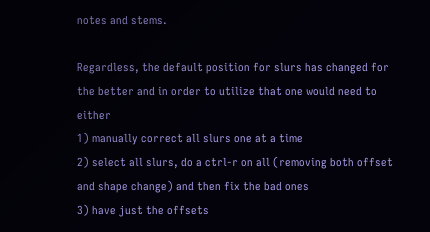notes and stems.

Regardless, the default position for slurs has changed for the better and in order to utilize that one would need to either
1) manually correct all slurs one at a time
2) select all slurs, do a ctrl-r on all (removing both offset and shape change) and then fix the bad ones
3) have just the offsets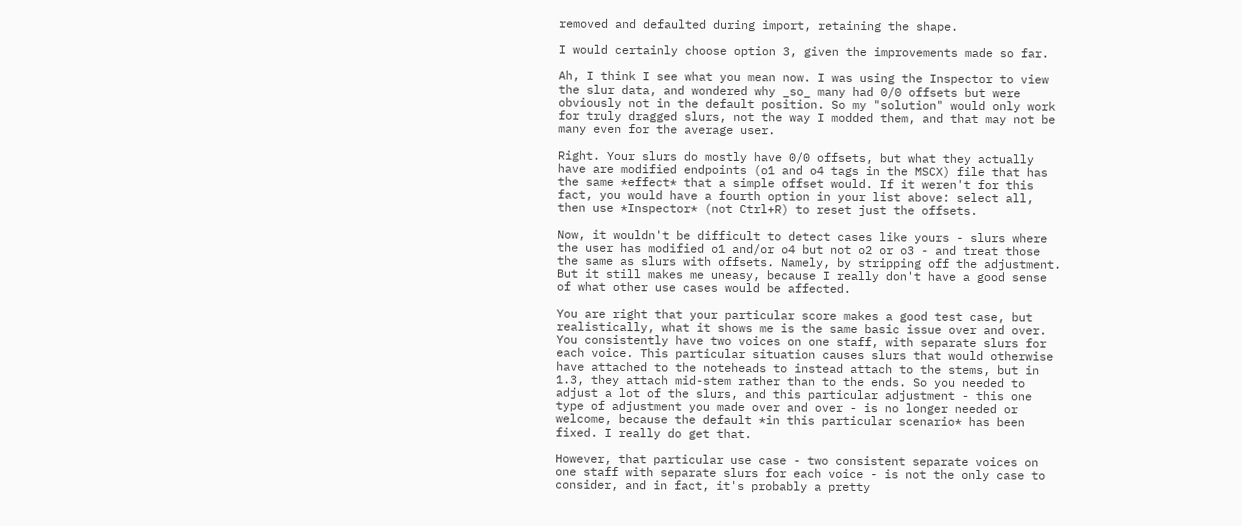removed and defaulted during import, retaining the shape.

I would certainly choose option 3, given the improvements made so far.

Ah, I think I see what you mean now. I was using the Inspector to view the slur data, and wondered why _so_ many had 0/0 offsets but were obviously not in the default position. So my "solution" would only work for truly dragged slurs, not the way I modded them, and that may not be many even for the average user.

Right. Your slurs do mostly have 0/0 offsets, but what they actually have are modified endpoints (o1 and o4 tags in the MSCX) file that has the same *effect* that a simple offset would. If it weren't for this fact, you would have a fourth option in your list above: select all, then use *Inspector* (not Ctrl+R) to reset just the offsets.

Now, it wouldn't be difficult to detect cases like yours - slurs where the user has modified o1 and/or o4 but not o2 or o3 - and treat those the same as slurs with offsets. Namely, by stripping off the adjustment. But it still makes me uneasy, because I really don't have a good sense of what other use cases would be affected.

You are right that your particular score makes a good test case, but realistically, what it shows me is the same basic issue over and over. You consistently have two voices on one staff, with separate slurs for each voice. This particular situation causes slurs that would otherwise have attached to the noteheads to instead attach to the stems, but in 1.3, they attach mid-stem rather than to the ends. So you needed to adjust a lot of the slurs, and this particular adjustment - this one type of adjustment you made over and over - is no longer needed or welcome, because the default *in this particular scenario* has been fixed. I really do get that.

However, that particular use case - two consistent separate voices on one staff with separate slurs for each voice - is not the only case to consider, and in fact, it's probably a pretty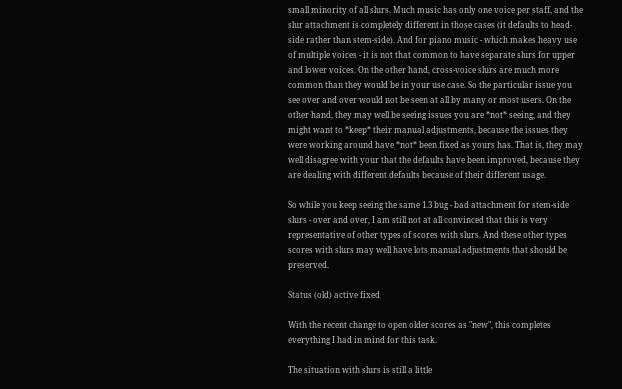small minority of all slurs. Much music has only one voice per staff, and the slur attachment is completely different in those cases (it defaults to head-side rather than stem-side). And for piano music - which makes heavy use of multiple voices - it is not that common to have separate slurs for upper and lower voices. On the other hand, cross-voice slurs are much more common than they would be in your use case. So the particular issue you see over and over would not be seen at all by many or most users. On the other hand, they may well be seeing issues you are *not* seeing, and they might want to *keep* their manual adjustments, because the issues they were working around have *not* been fixed as yours has. That is, they may well disagree with your that the defaults have been improved, because they are dealing with different defaults because of their different usage.

So while you keep seeing the same 1.3 bug - bad attachment for stem-side slurs - over and over, I am still not at all convinced that this is very representative of other types of scores with slurs. And these other types scores with slurs may well have lots manual adjustments that should be preserved.

Status (old) active fixed

With the recent change to open older scores as "new", this completes everything I had in mind for this task.

The situation with slurs is still a little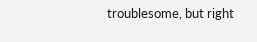troublesome, but right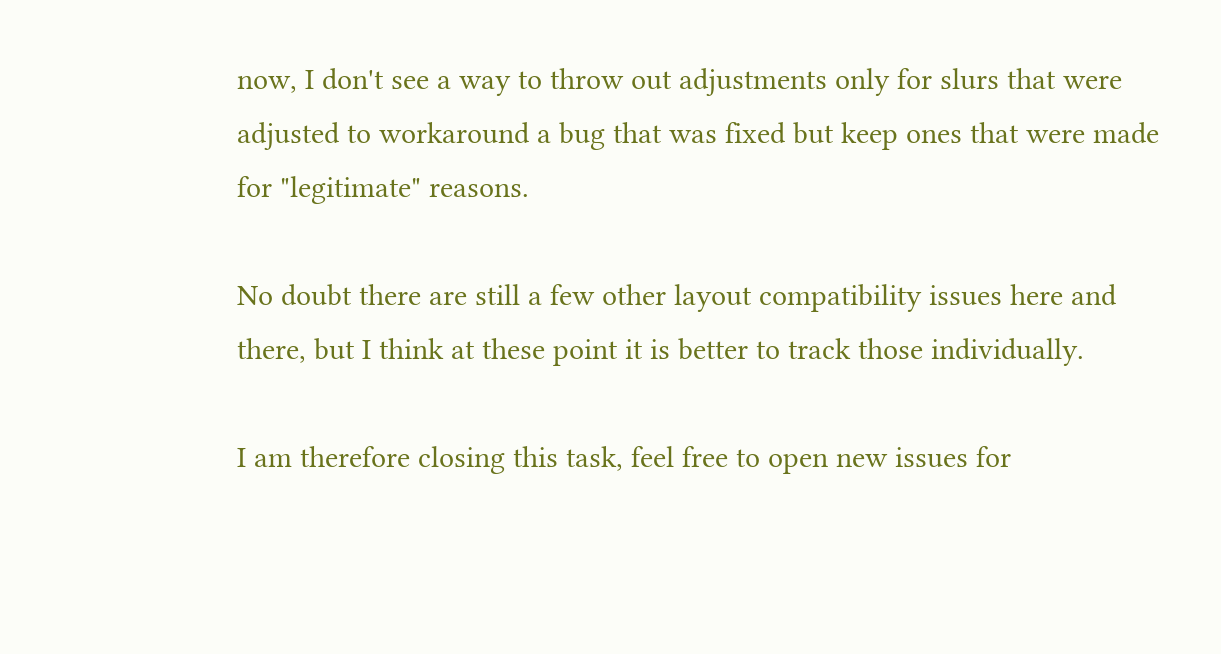now, I don't see a way to throw out adjustments only for slurs that were adjusted to workaround a bug that was fixed but keep ones that were made for "legitimate" reasons.

No doubt there are still a few other layout compatibility issues here and there, but I think at these point it is better to track those individually.

I am therefore closing this task, feel free to open new issues for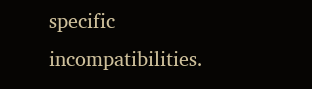specific incompatibilities.